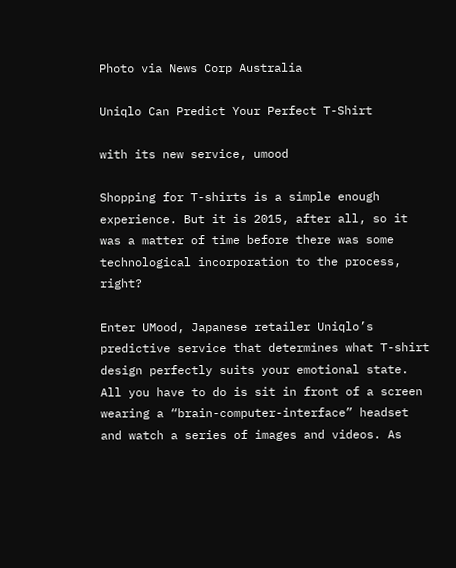Photo via News Corp Australia

Uniqlo Can Predict Your Perfect T-Shirt

with its new service, umood

Shopping for T-shirts is a simple enough experience. But it is 2015, after all, so it was a matter of time before there was some technological incorporation to the process, right?

Enter UMood, Japanese retailer Uniqlo’s predictive service that determines what T-shirt design perfectly suits your emotional state. All you have to do is sit in front of a screen wearing a “brain-computer-interface” headset and watch a series of images and videos. As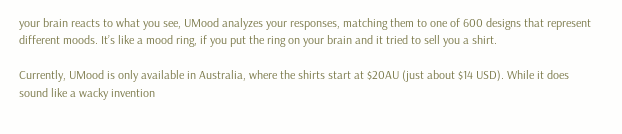your brain reacts to what you see, UMood analyzes your responses, matching them to one of 600 designs that represent different moods. It’s like a mood ring, if you put the ring on your brain and it tried to sell you a shirt.

Currently, UMood is only available in Australia, where the shirts start at $20AU (just about $14 USD). While it does sound like a wacky invention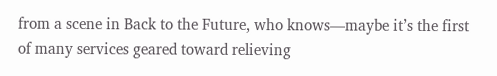from a scene in Back to the Future, who knows—maybe it’s the first of many services geared toward relieving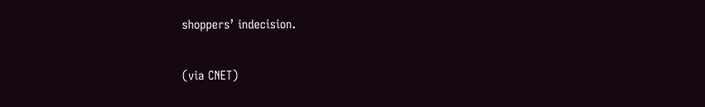shoppers’ indecision.

(via CNET)